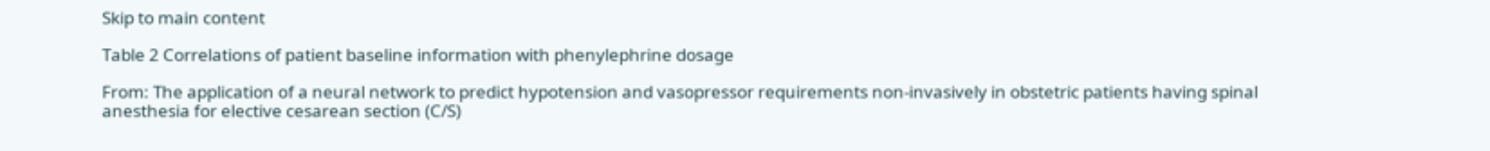Skip to main content

Table 2 Correlations of patient baseline information with phenylephrine dosage

From: The application of a neural network to predict hypotension and vasopressor requirements non-invasively in obstetric patients having spinal anesthesia for elective cesarean section (C/S)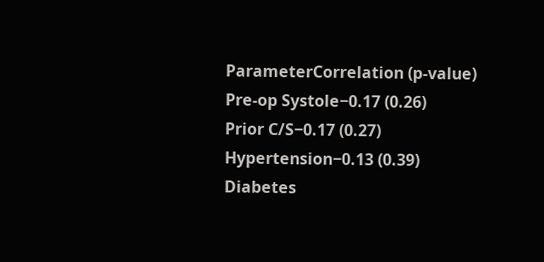ParameterCorrelation (p-value)
Pre-op Systole−0.17 (0.26)
Prior C/S−0.17 (0.27)
Hypertension−0.13 (0.39)
Diabetes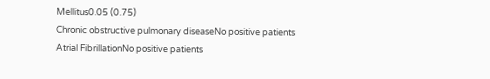Mellitus0.05 (0.75)
Chronic obstructive pulmonary diseaseNo positive patients
Atrial FibrillationNo positive patients